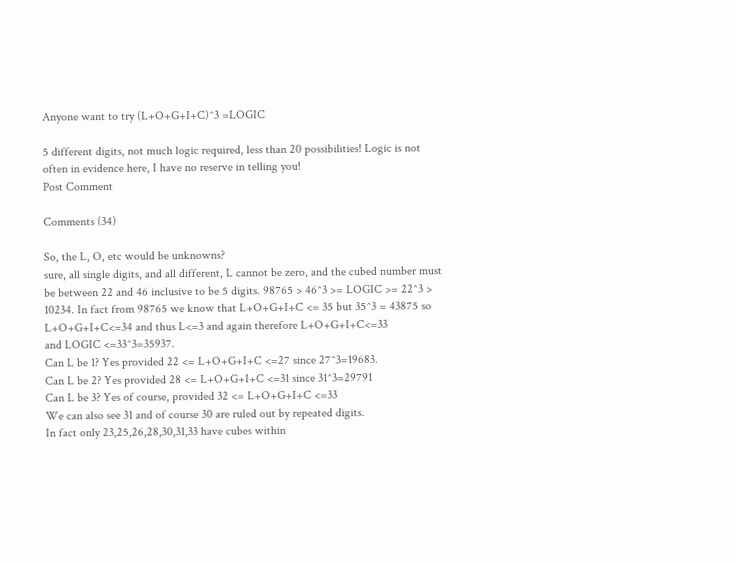Anyone want to try (L+O+G+I+C)^3 =LOGIC

5 different digits, not much logic required, less than 20 possibilities! Logic is not often in evidence here, I have no reserve in telling you!
Post Comment

Comments (34)

So, the L, O, etc would be unknowns?
sure, all single digits, and all different, L cannot be zero, and the cubed number must be between 22 and 46 inclusive to be 5 digits. 98765 > 46^3 >= LOGIC >= 22^3 > 10234. In fact from 98765 we know that L+O+G+I+C <= 35 but 35^3 = 43875 so L+O+G+I+C<=34 and thus L<=3 and again therefore L+O+G+I+C<=33
and LOGIC <=33^3=35937.
Can L be 1? Yes provided 22 <= L+O+G+I+C <=27 since 27^3=19683.
Can L be 2? Yes provided 28 <= L+O+G+I+C <=31 since 31^3=29791
Can L be 3? Yes of course, provided 32 <= L+O+G+I+C <=33
We can also see 31 and of course 30 are ruled out by repeated digits.
In fact only 23,25,26,28,30,31,33 have cubes within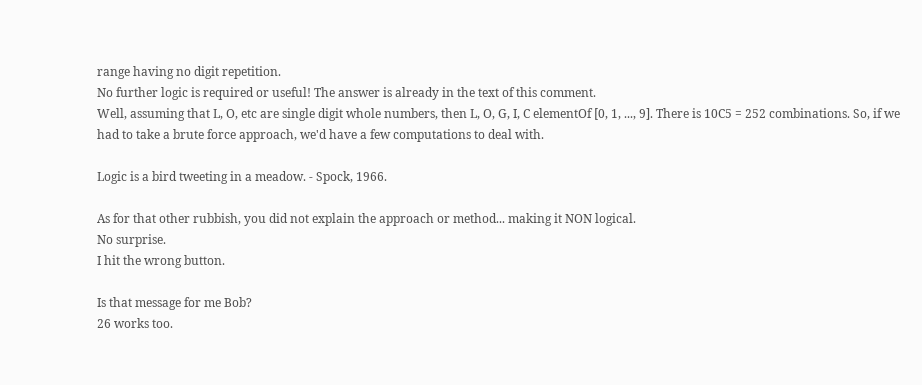range having no digit repetition.
No further logic is required or useful! The answer is already in the text of this comment.
Well, assuming that L, O, etc are single digit whole numbers, then L, O, G, I, C elementOf [0, 1, ..., 9]. There is 10C5 = 252 combinations. So, if we had to take a brute force approach, we'd have a few computations to deal with.

Logic is a bird tweeting in a meadow. - Spock, 1966.

As for that other rubbish, you did not explain the approach or method... making it NON logical.
No surprise.
I hit the wrong button.

Is that message for me Bob?
26 works too.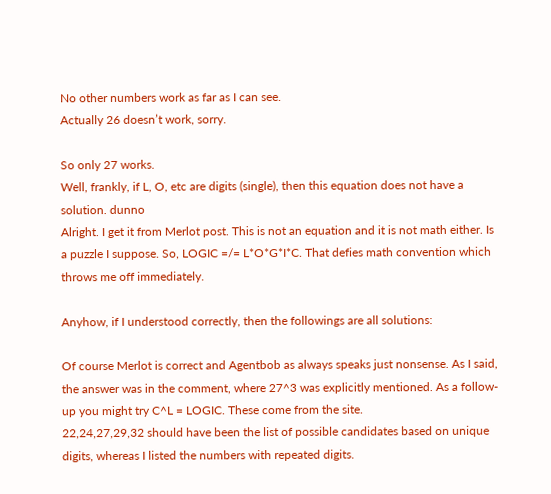No other numbers work as far as I can see.
Actually 26 doesn’t work, sorry.

So only 27 works.
Well, frankly, if L, O, etc are digits (single), then this equation does not have a solution. dunno
Alright. I get it from Merlot post. This is not an equation and it is not math either. Is a puzzle I suppose. So, LOGIC =/= L*O*G*I*C. That defies math convention which throws me off immediately.

Anyhow, if I understood correctly, then the followings are all solutions:

Of course Merlot is correct and Agentbob as always speaks just nonsense. As I said, the answer was in the comment, where 27^3 was explicitly mentioned. As a follow-up you might try C^L = LOGIC. These come from the site.
22,24,27,29,32 should have been the list of possible candidates based on unique digits, whereas I listed the numbers with repeated digits.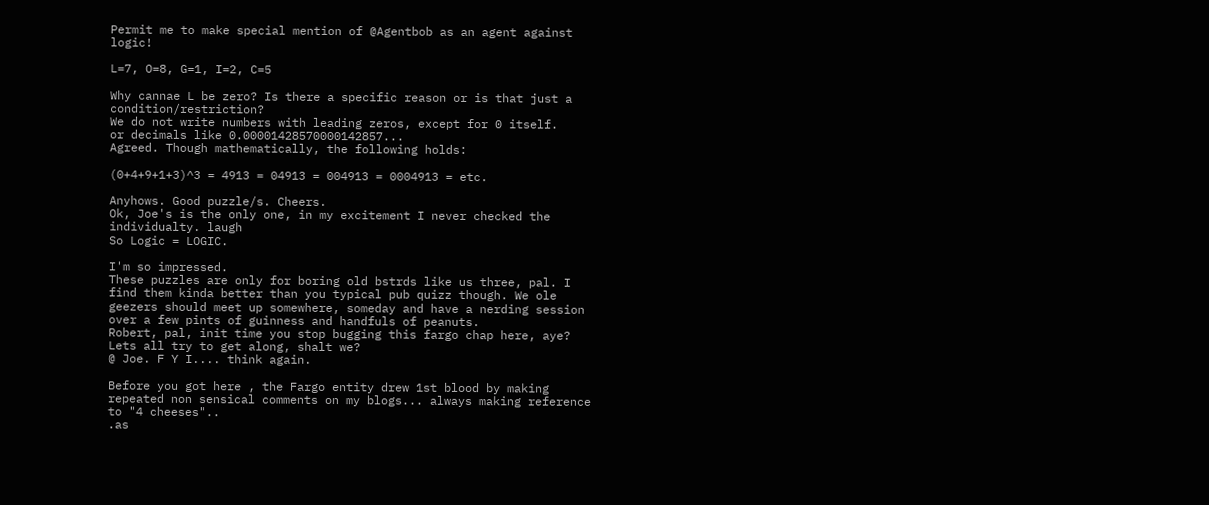Permit me to make special mention of @Agentbob as an agent against logic!

L=7, O=8, G=1, I=2, C=5

Why cannae L be zero? Is there a specific reason or is that just a condition/restriction?
We do not write numbers with leading zeros, except for 0 itself.
or decimals like 0.00001428570000142857...
Agreed. Though mathematically, the following holds:

(0+4+9+1+3)^3 = 4913 = 04913 = 004913 = 0004913 = etc.

Anyhows. Good puzzle/s. Cheers.
Ok, Joe's is the only one, in my excitement I never checked the individualty. laugh
So Logic = LOGIC.

I'm so impressed.
These puzzles are only for boring old bstrds like us three, pal. I find them kinda better than you typical pub quizz though. We ole geezers should meet up somewhere, someday and have a nerding session over a few pints of guinness and handfuls of peanuts.
Robert, pal, init time you stop bugging this fargo chap here, aye? Lets all try to get along, shalt we?
@ Joe. F Y I.... think again.

Before you got here , the Fargo entity drew 1st blood by making repeated non sensical comments on my blogs... always making reference to "4 cheeses"..
.as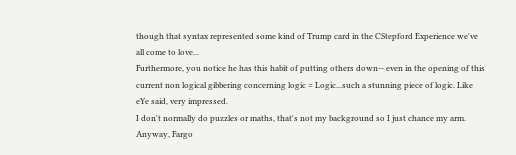though that syntax represented some kind of Trump card in the CStepford Experience we've all come to love...
Furthermore, you notice he has this habit of putting others down-- even in the opening of this current non logical gibbering concerning logic = Logic...such a stunning piece of logic. Like eYe said, very impressed.
I don't normally do puzzles or maths, that's not my background so I just chance my arm. Anyway, Fargo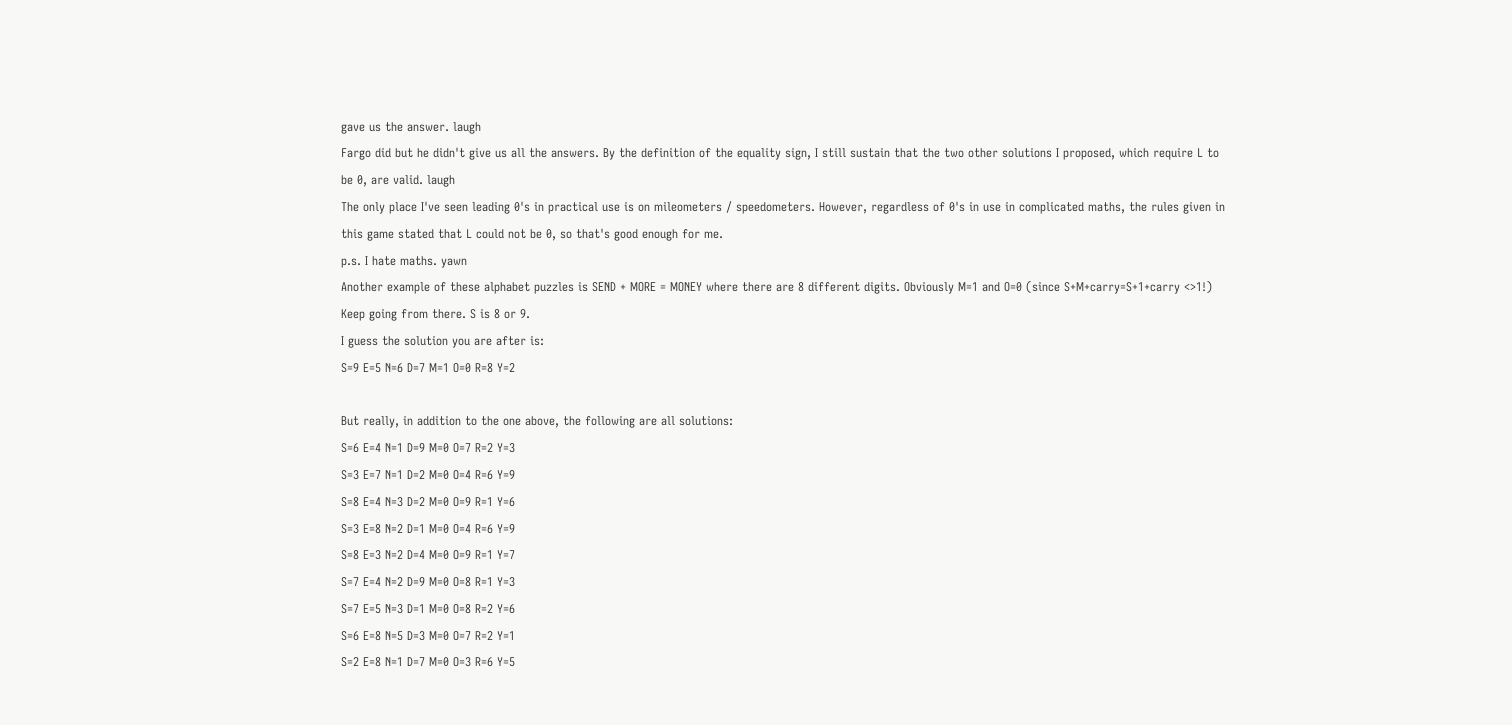gave us the answer. laugh
Fargo did but he didn't give us all the answers. By the definition of the equality sign, I still sustain that the two other solutions I proposed, which require L to be 0, are valid. laugh
The only place I've seen leading 0's in practical use is on mileometers / speedometers. However, regardless of 0's in use in complicated maths, the rules given in this game stated that L could not be 0, so that's good enough for me.
p.s. I hate maths. yawn
Another example of these alphabet puzzles is SEND + MORE = MONEY where there are 8 different digits. Obviously M=1 and O=0 (since S+M+carry=S+1+carry <>1!)
Keep going from there. S is 8 or 9.
I guess the solution you are after is:
S=9 E=5 N=6 D=7 M=1 O=0 R=8 Y=2

But really, in addition to the one above, the following are all solutions:
S=6 E=4 N=1 D=9 M=0 O=7 R=2 Y=3
S=3 E=7 N=1 D=2 M=0 O=4 R=6 Y=9
S=8 E=4 N=3 D=2 M=0 O=9 R=1 Y=6
S=3 E=8 N=2 D=1 M=0 O=4 R=6 Y=9
S=8 E=3 N=2 D=4 M=0 O=9 R=1 Y=7
S=7 E=4 N=2 D=9 M=0 O=8 R=1 Y=3
S=7 E=5 N=3 D=1 M=0 O=8 R=2 Y=6
S=6 E=8 N=5 D=3 M=0 O=7 R=2 Y=1
S=2 E=8 N=1 D=7 M=0 O=3 R=6 Y=5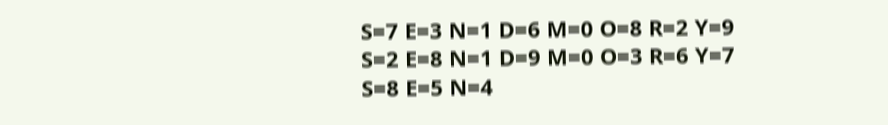S=7 E=3 N=1 D=6 M=0 O=8 R=2 Y=9
S=2 E=8 N=1 D=9 M=0 O=3 R=6 Y=7
S=8 E=5 N=4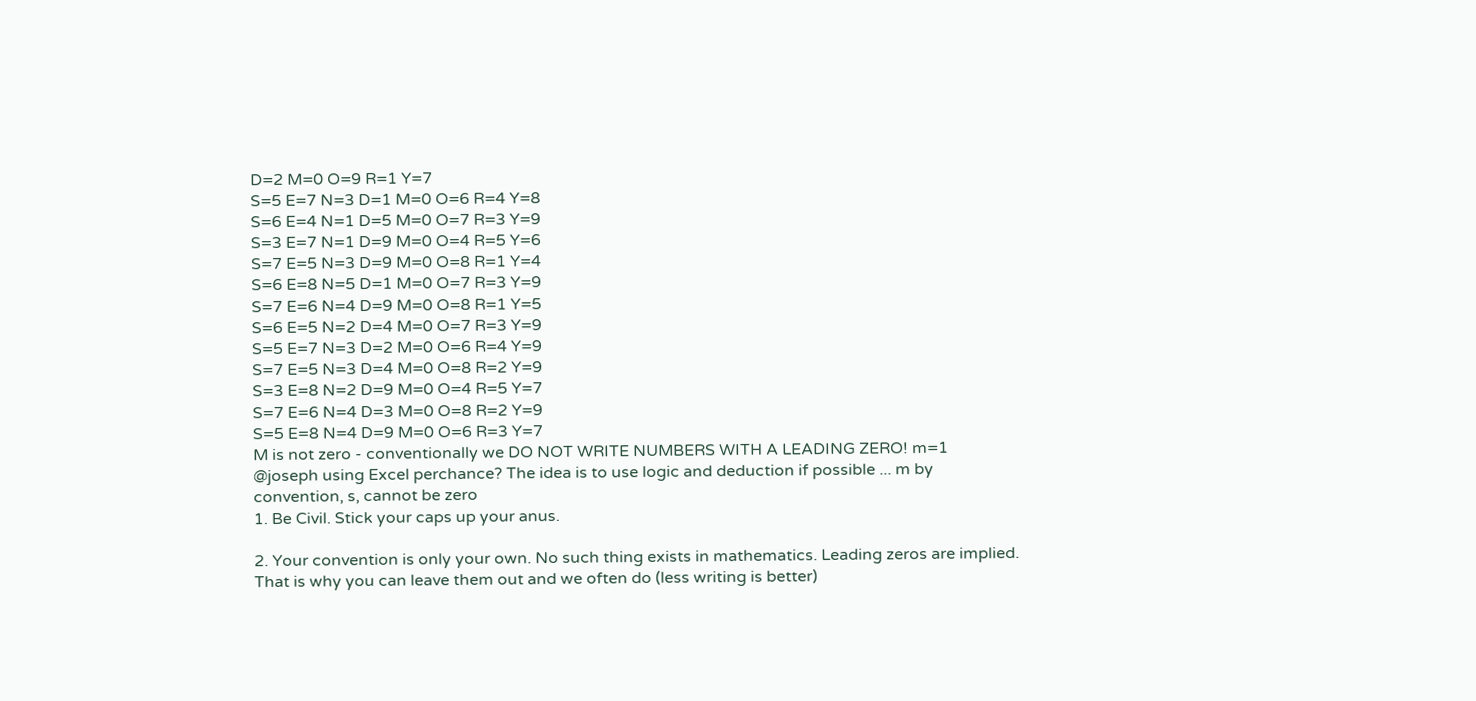D=2 M=0 O=9 R=1 Y=7
S=5 E=7 N=3 D=1 M=0 O=6 R=4 Y=8
S=6 E=4 N=1 D=5 M=0 O=7 R=3 Y=9
S=3 E=7 N=1 D=9 M=0 O=4 R=5 Y=6
S=7 E=5 N=3 D=9 M=0 O=8 R=1 Y=4
S=6 E=8 N=5 D=1 M=0 O=7 R=3 Y=9
S=7 E=6 N=4 D=9 M=0 O=8 R=1 Y=5
S=6 E=5 N=2 D=4 M=0 O=7 R=3 Y=9
S=5 E=7 N=3 D=2 M=0 O=6 R=4 Y=9
S=7 E=5 N=3 D=4 M=0 O=8 R=2 Y=9
S=3 E=8 N=2 D=9 M=0 O=4 R=5 Y=7
S=7 E=6 N=4 D=3 M=0 O=8 R=2 Y=9
S=5 E=8 N=4 D=9 M=0 O=6 R=3 Y=7
M is not zero - conventionally we DO NOT WRITE NUMBERS WITH A LEADING ZERO! m=1
@joseph using Excel perchance? The idea is to use logic and deduction if possible ... m by convention, s, cannot be zero
1. Be Civil. Stick your caps up your anus.

2. Your convention is only your own. No such thing exists in mathematics. Leading zeros are implied. That is why you can leave them out and we often do (less writing is better)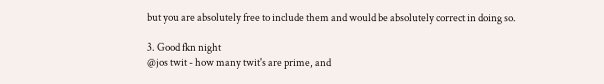but you are absolutely free to include them and would be absolutely correct in doing so.

3. Good fkn night
@jos twit - how many twit's are prime, and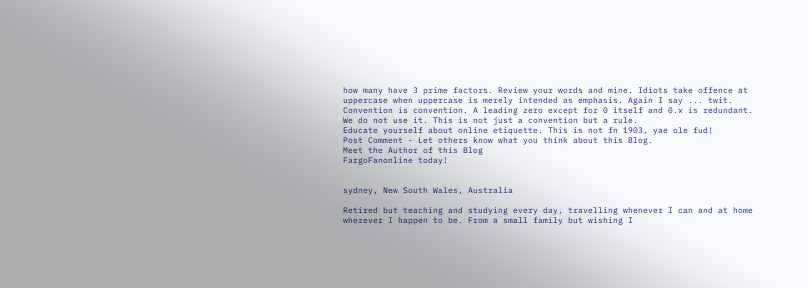how many have 3 prime factors. Review your words and mine. Idiots take offence at uppercase when uppercase is merely intended as emphasis. Again I say ... twit.
Convention is convention. A leading zero except for 0 itself and 0.x is redundant. We do not use it. This is not just a convention but a rule.
Educate yourself about online etiquette. This is not fn 1903, yae ole fud!
Post Comment - Let others know what you think about this Blog.
Meet the Author of this Blog
FargoFanonline today!


sydney, New South Wales, Australia

Retired but teaching and studying every day, travelling whenever I can and at home wherever I happen to be. From a small family but wishing I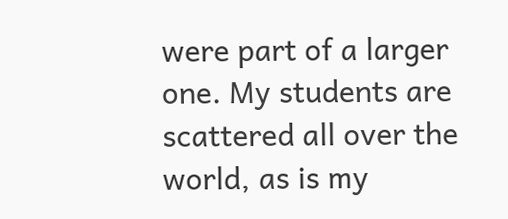were part of a larger one. My students are scattered all over the world, as is my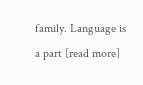family. Language is a part [read more]